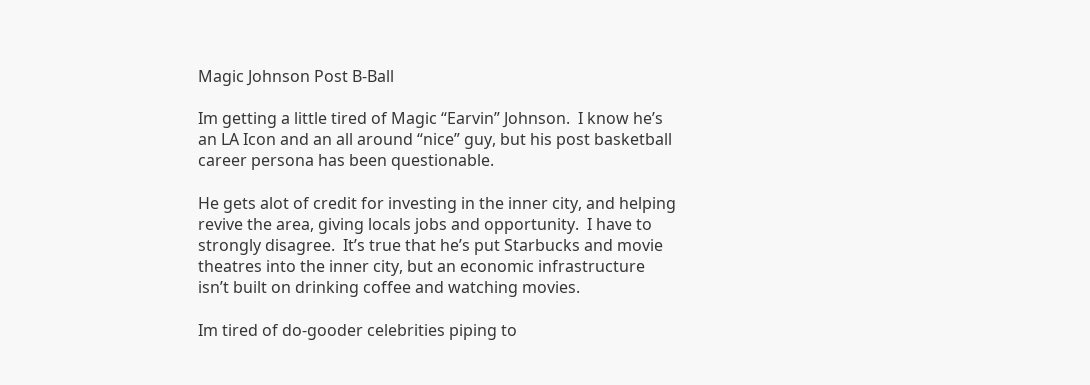Magic Johnson Post B-Ball

Im getting a little tired of Magic “Earvin” Johnson.  I know he’s an LA Icon and an all around “nice” guy, but his post basketball career persona has been questionable.

He gets alot of credit for investing in the inner city, and helping revive the area, giving locals jobs and opportunity.  I have to strongly disagree.  It’s true that he’s put Starbucks and movie theatres into the inner city, but an economic infrastructure isn’t built on drinking coffee and watching movies.

Im tired of do-gooder celebrities piping to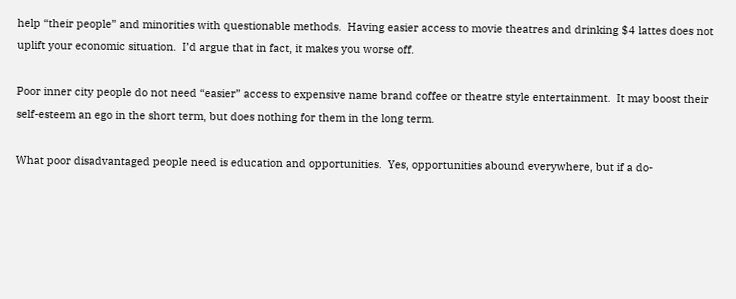help “their people” and minorities with questionable methods.  Having easier access to movie theatres and drinking $4 lattes does not uplift your economic situation.  I’d argue that in fact, it makes you worse off.

Poor inner city people do not need “easier” access to expensive name brand coffee or theatre style entertainment.  It may boost their self-esteem an ego in the short term, but does nothing for them in the long term.

What poor disadvantaged people need is education and opportunities.  Yes, opportunities abound everywhere, but if a do-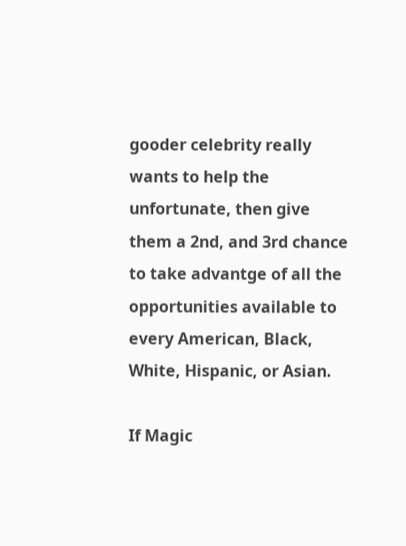gooder celebrity really wants to help the unfortunate, then give them a 2nd, and 3rd chance to take advantge of all the opportunities available to every American, Black, White, Hispanic, or Asian.

If Magic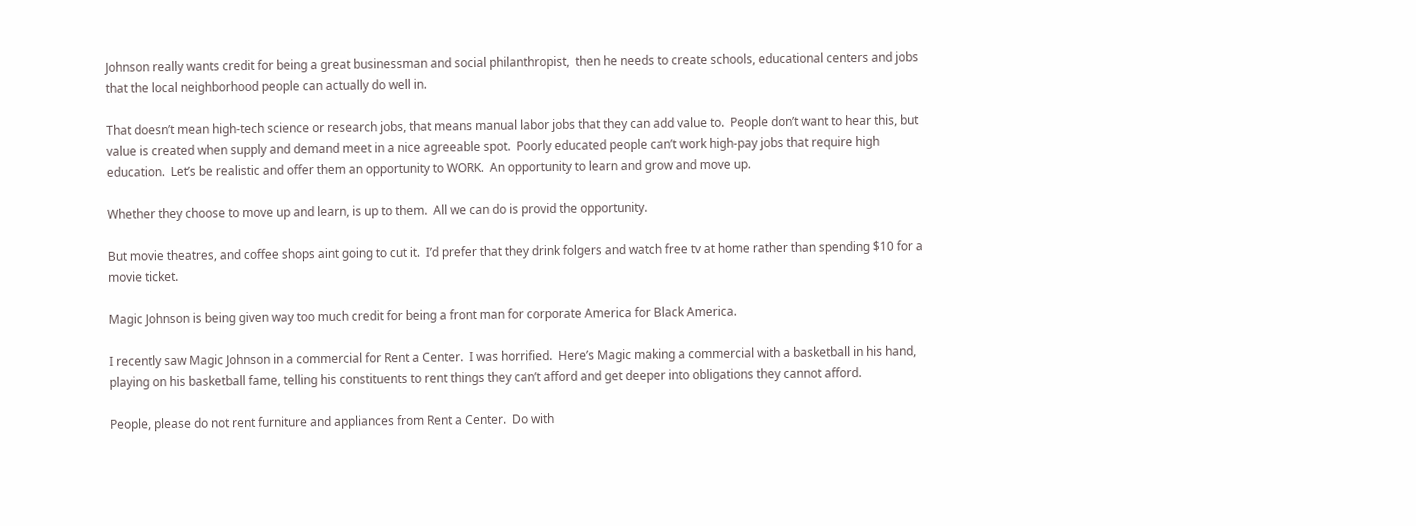Johnson really wants credit for being a great businessman and social philanthropist,  then he needs to create schools, educational centers and jobs that the local neighborhood people can actually do well in.

That doesn’t mean high-tech science or research jobs, that means manual labor jobs that they can add value to.  People don’t want to hear this, but value is created when supply and demand meet in a nice agreeable spot.  Poorly educated people can’t work high-pay jobs that require high education.  Let’s be realistic and offer them an opportunity to WORK.  An opportunity to learn and grow and move up.

Whether they choose to move up and learn, is up to them.  All we can do is provid the opportunity.

But movie theatres, and coffee shops aint going to cut it.  I’d prefer that they drink folgers and watch free tv at home rather than spending $10 for a movie ticket.

Magic Johnson is being given way too much credit for being a front man for corporate America for Black America.

I recently saw Magic Johnson in a commercial for Rent a Center.  I was horrified.  Here’s Magic making a commercial with a basketball in his hand, playing on his basketball fame, telling his constituents to rent things they can’t afford and get deeper into obligations they cannot afford.

People, please do not rent furniture and appliances from Rent a Center.  Do with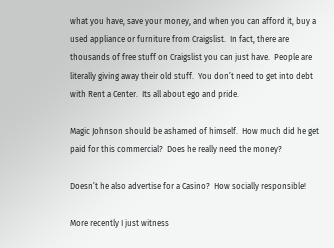what you have, save your money, and when you can afford it, buy a used appliance or furniture from Craigslist.  In fact, there are thousands of free stuff on Craigslist you can just have.  People are literally giving away their old stuff.  You don’t need to get into debt with Rent a Center.  Its all about ego and pride.

Magic Johnson should be ashamed of himself.  How much did he get paid for this commercial?  Does he really need the money?

Doesn’t he also advertise for a Casino?  How socially responsible!

More recently I just witness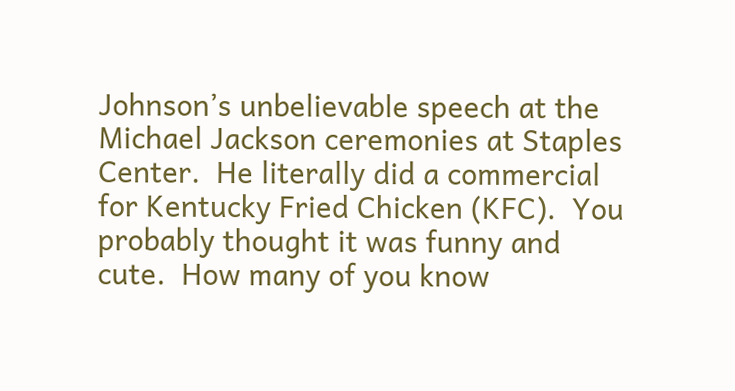Johnson’s unbelievable speech at the Michael Jackson ceremonies at Staples Center.  He literally did a commercial for Kentucky Fried Chicken (KFC).  You probably thought it was funny and cute.  How many of you know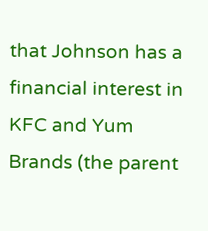that Johnson has a financial interest in KFC and Yum Brands (the parent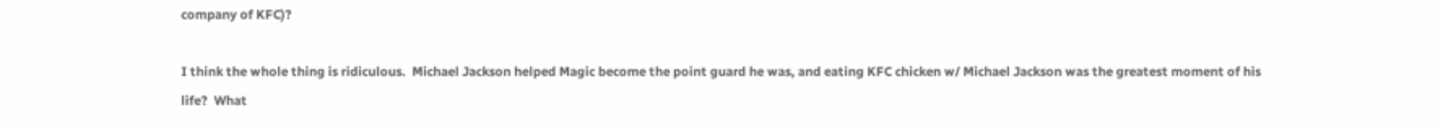company of KFC)?

I think the whole thing is ridiculous.  Michael Jackson helped Magic become the point guard he was, and eating KFC chicken w/ Michael Jackson was the greatest moment of his life?  What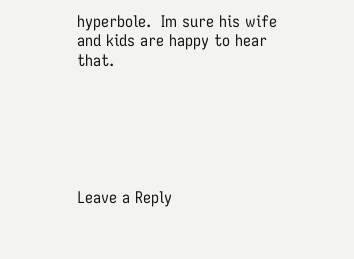hyperbole.  Im sure his wife and kids are happy to hear that.






Leave a Reply